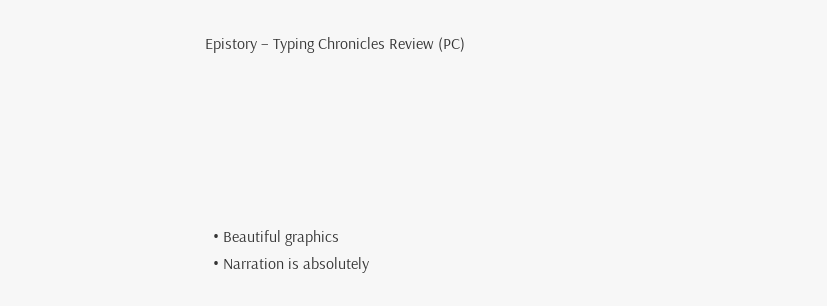Epistory – Typing Chronicles Review (PC)






  • Beautiful graphics
  • Narration is absolutely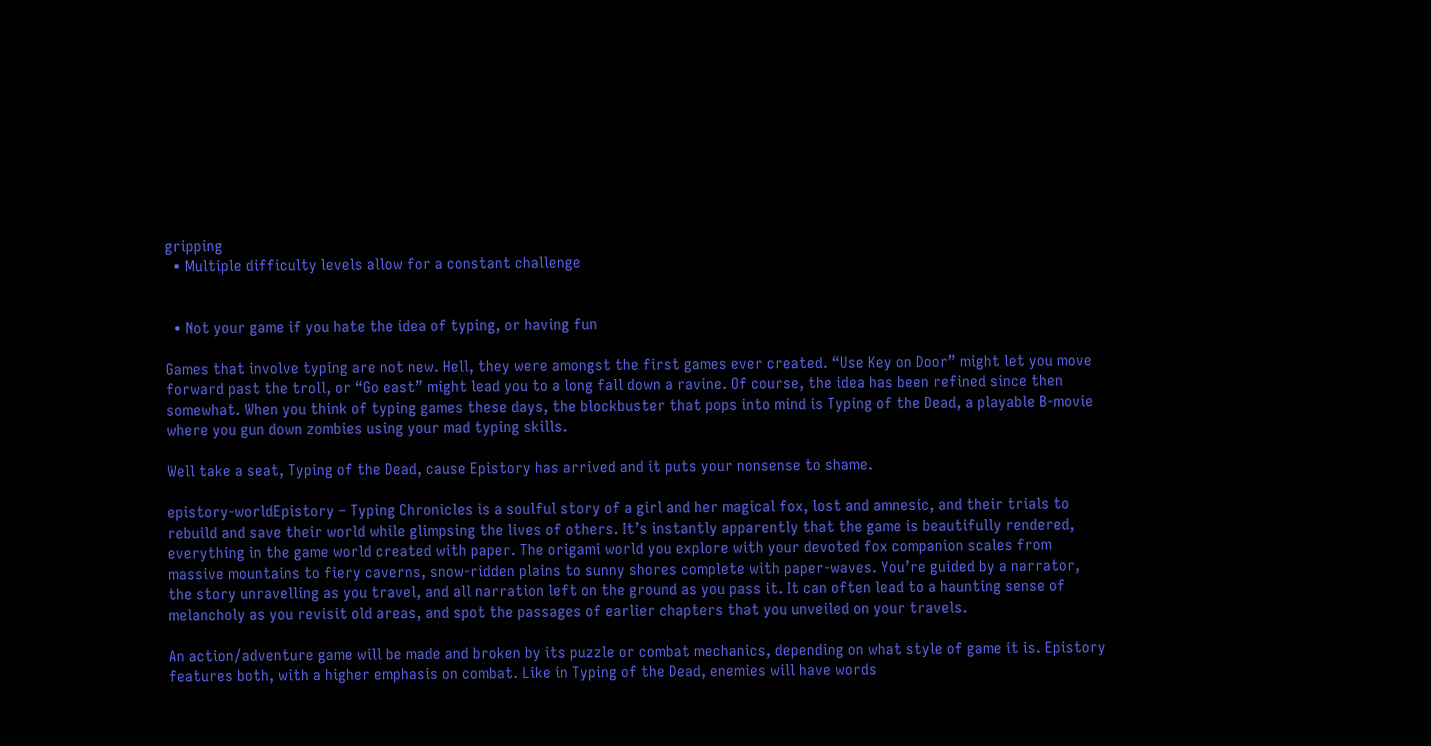gripping
  • Multiple difficulty levels allow for a constant challenge


  • Not your game if you hate the idea of typing, or having fun

Games that involve typing are not new. Hell, they were amongst the first games ever created. “Use Key on Door” might let you move forward past the troll, or “Go east” might lead you to a long fall down a ravine. Of course, the idea has been refined since then somewhat. When you think of typing games these days, the blockbuster that pops into mind is Typing of the Dead, a playable B-movie where you gun down zombies using your mad typing skills.

Well take a seat, Typing of the Dead, cause Epistory has arrived and it puts your nonsense to shame.

epistory-worldEpistory – Typing Chronicles is a soulful story of a girl and her magical fox, lost and amnesic, and their trials to rebuild and save their world while glimpsing the lives of others. It’s instantly apparently that the game is beautifully rendered, everything in the game world created with paper. The origami world you explore with your devoted fox companion scales from massive mountains to fiery caverns, snow-ridden plains to sunny shores complete with paper-waves. You’re guided by a narrator, the story unravelling as you travel, and all narration left on the ground as you pass it. It can often lead to a haunting sense of melancholy as you revisit old areas, and spot the passages of earlier chapters that you unveiled on your travels.

An action/adventure game will be made and broken by its puzzle or combat mechanics, depending on what style of game it is. Epistory features both, with a higher emphasis on combat. Like in Typing of the Dead, enemies will have words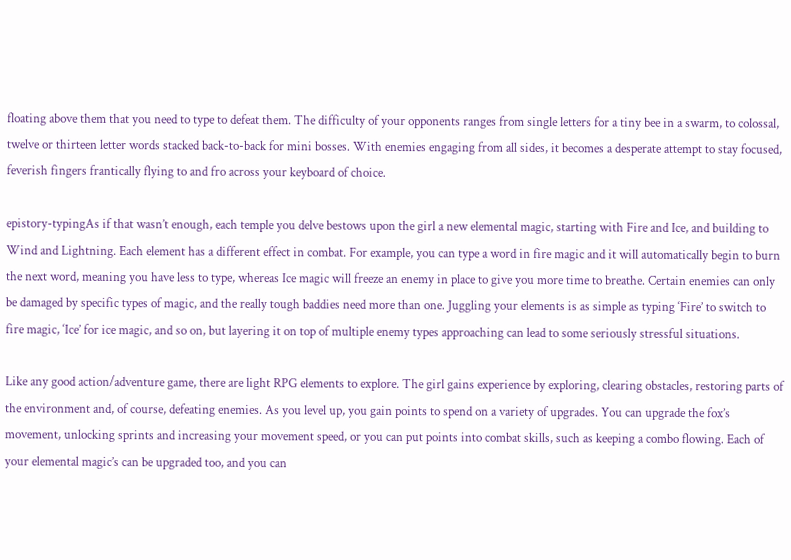floating above them that you need to type to defeat them. The difficulty of your opponents ranges from single letters for a tiny bee in a swarm, to colossal, twelve or thirteen letter words stacked back-to-back for mini bosses. With enemies engaging from all sides, it becomes a desperate attempt to stay focused, feverish fingers frantically flying to and fro across your keyboard of choice.

epistory-typingAs if that wasn’t enough, each temple you delve bestows upon the girl a new elemental magic, starting with Fire and Ice, and building to Wind and Lightning. Each element has a different effect in combat. For example, you can type a word in fire magic and it will automatically begin to burn the next word, meaning you have less to type, whereas Ice magic will freeze an enemy in place to give you more time to breathe. Certain enemies can only be damaged by specific types of magic, and the really tough baddies need more than one. Juggling your elements is as simple as typing ‘Fire’ to switch to fire magic, ‘Ice’ for ice magic, and so on, but layering it on top of multiple enemy types approaching can lead to some seriously stressful situations.

Like any good action/adventure game, there are light RPG elements to explore. The girl gains experience by exploring, clearing obstacles, restoring parts of the environment and, of course, defeating enemies. As you level up, you gain points to spend on a variety of upgrades. You can upgrade the fox’s movement, unlocking sprints and increasing your movement speed, or you can put points into combat skills, such as keeping a combo flowing. Each of your elemental magic’s can be upgraded too, and you can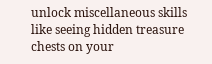unlock miscellaneous skills like seeing hidden treasure chests on your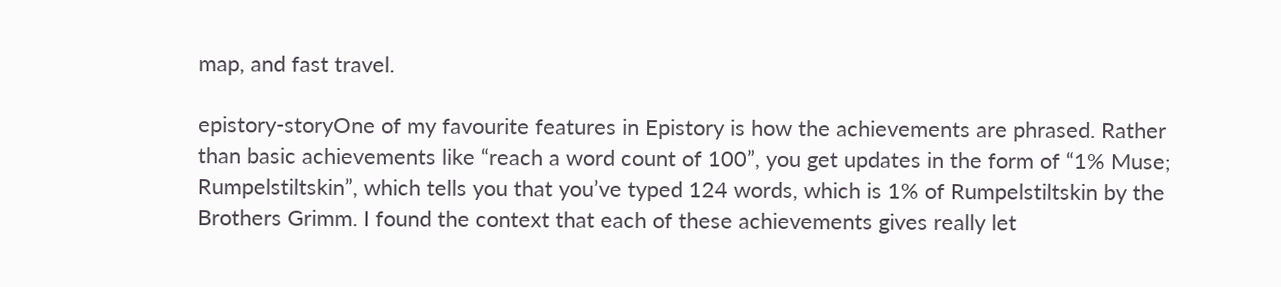map, and fast travel.

epistory-storyOne of my favourite features in Epistory is how the achievements are phrased. Rather than basic achievements like “reach a word count of 100”, you get updates in the form of “1% Muse; Rumpelstiltskin”, which tells you that you’ve typed 124 words, which is 1% of Rumpelstiltskin by the Brothers Grimm. I found the context that each of these achievements gives really let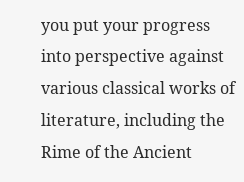you put your progress into perspective against various classical works of literature, including the Rime of the Ancient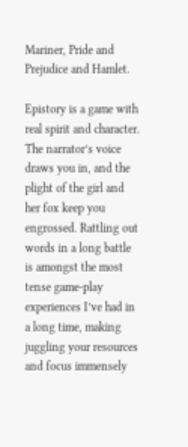Mariner, Pride and Prejudice and Hamlet.

Epistory is a game with real spirit and character. The narrator’s voice draws you in, and the plight of the girl and her fox keep you engrossed. Rattling out words in a long battle is amongst the most tense game-play experiences I’ve had in a long time, making juggling your resources and focus immensely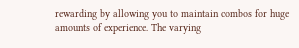rewarding by allowing you to maintain combos for huge amounts of experience. The varying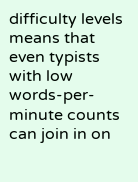difficulty levels means that even typists with low words-per-minute counts can join in on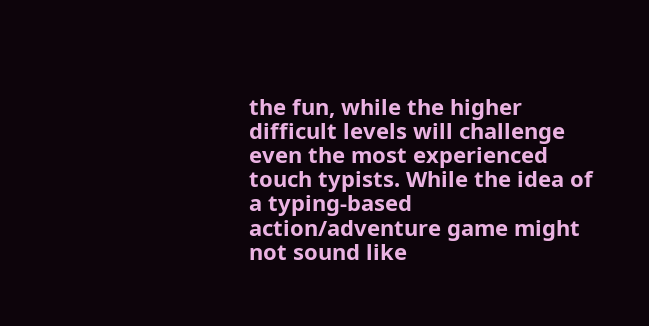the fun, while the higher difficult levels will challenge even the most experienced touch typists. While the idea of a typing-based action/adventure game might not sound like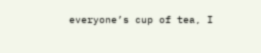everyone’s cup of tea, I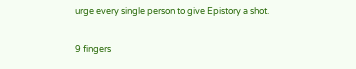urge every single person to give Epistory a shot.

9 fingers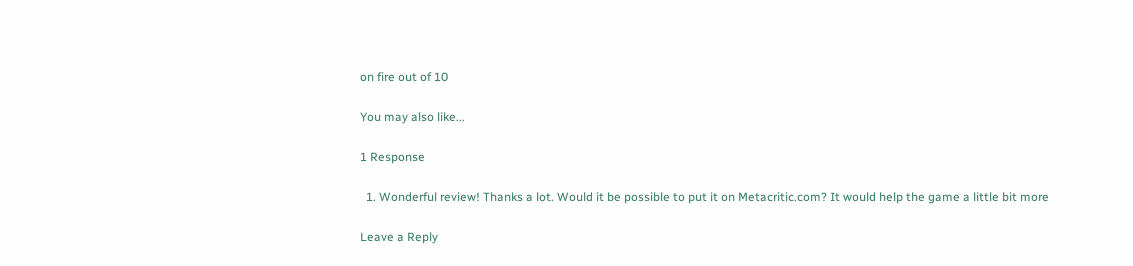on fire out of 10

You may also like...

1 Response

  1. Wonderful review! Thanks a lot. Would it be possible to put it on Metacritic.com? It would help the game a little bit more

Leave a Reply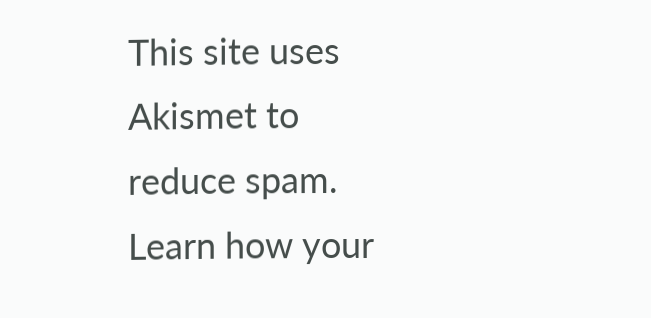This site uses Akismet to reduce spam. Learn how your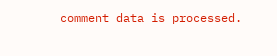comment data is processed.